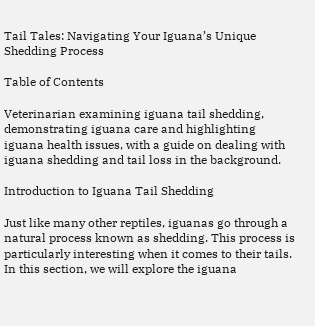Tail Tales: Navigating Your Iguana’s Unique Shedding Process

Table of Contents

Veterinarian examining iguana tail shedding, demonstrating iguana care and highlighting iguana health issues, with a guide on dealing with iguana shedding and tail loss in the background.

Introduction to Iguana Tail Shedding

Just like many other reptiles, iguanas go through a natural process known as shedding. This process is particularly interesting when it comes to their tails. In this section, we will explore the iguana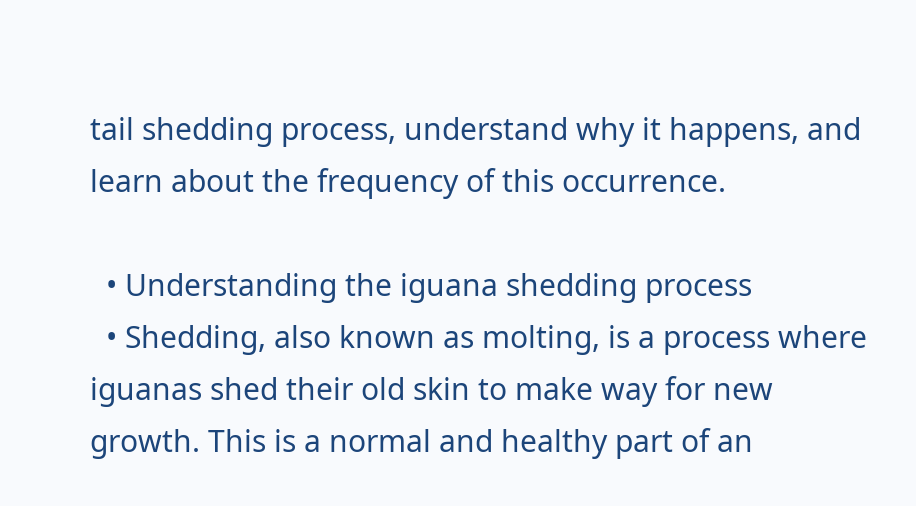tail shedding process, understand why it happens, and learn about the frequency of this occurrence.

  • Understanding the iguana shedding process
  • Shedding, also known as molting, is a process where iguanas shed their old skin to make way for new growth. This is a normal and healthy part of an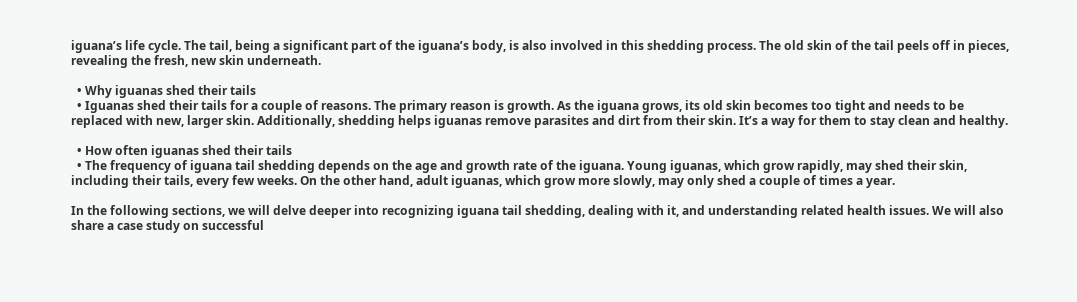iguana’s life cycle. The tail, being a significant part of the iguana’s body, is also involved in this shedding process. The old skin of the tail peels off in pieces, revealing the fresh, new skin underneath.

  • Why iguanas shed their tails
  • Iguanas shed their tails for a couple of reasons. The primary reason is growth. As the iguana grows, its old skin becomes too tight and needs to be replaced with new, larger skin. Additionally, shedding helps iguanas remove parasites and dirt from their skin. It’s a way for them to stay clean and healthy.

  • How often iguanas shed their tails
  • The frequency of iguana tail shedding depends on the age and growth rate of the iguana. Young iguanas, which grow rapidly, may shed their skin, including their tails, every few weeks. On the other hand, adult iguanas, which grow more slowly, may only shed a couple of times a year.

In the following sections, we will delve deeper into recognizing iguana tail shedding, dealing with it, and understanding related health issues. We will also share a case study on successful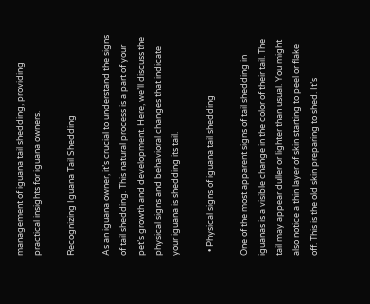management of iguana tail shedding, providing practical insights for iguana owners.

Recognizing Iguana Tail Shedding

As an iguana owner, it’s crucial to understand the signs of tail shedding. This natural process is a part of your pet’s growth and development. Here, we’ll discuss the physical signs and behavioral changes that indicate your iguana is shedding its tail.

  • Physical signs of iguana tail shedding

One of the most apparent signs of tail shedding in iguanas is a visible change in the color of their tail. The tail may appear duller or lighter than usual. You might also notice a thin layer of skin starting to peel or flake off. This is the old skin preparing to shed. It’s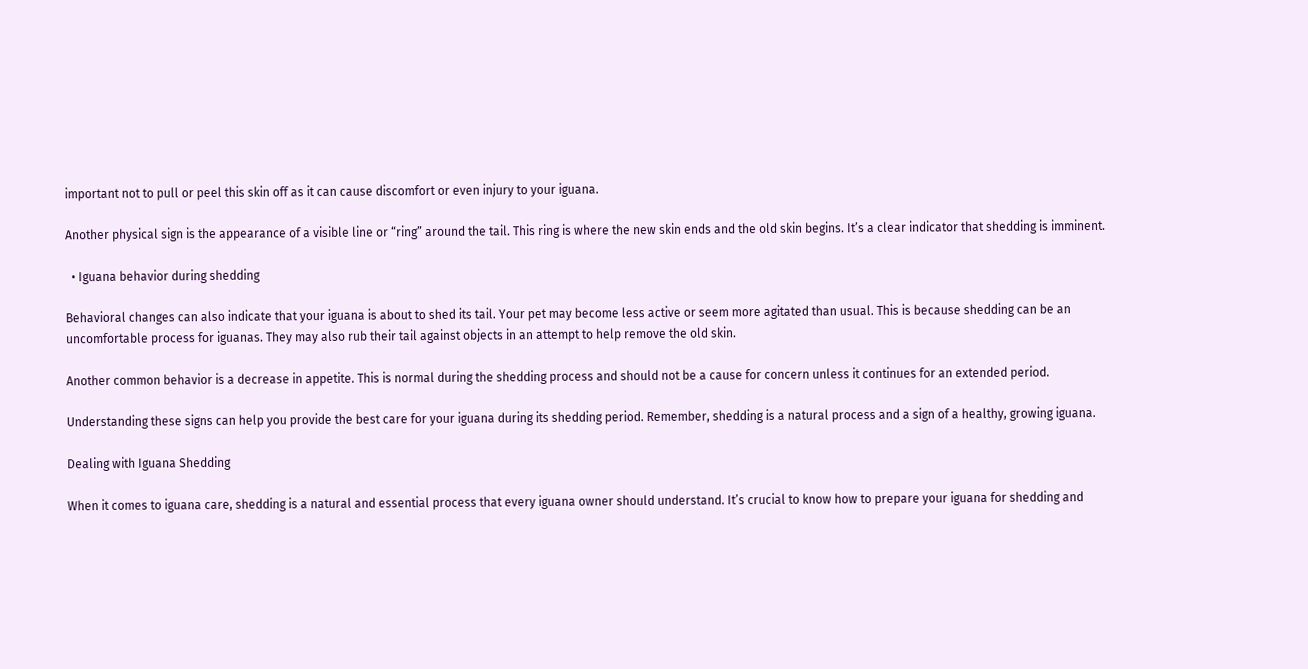important not to pull or peel this skin off as it can cause discomfort or even injury to your iguana.

Another physical sign is the appearance of a visible line or “ring” around the tail. This ring is where the new skin ends and the old skin begins. It’s a clear indicator that shedding is imminent.

  • Iguana behavior during shedding

Behavioral changes can also indicate that your iguana is about to shed its tail. Your pet may become less active or seem more agitated than usual. This is because shedding can be an uncomfortable process for iguanas. They may also rub their tail against objects in an attempt to help remove the old skin.

Another common behavior is a decrease in appetite. This is normal during the shedding process and should not be a cause for concern unless it continues for an extended period.

Understanding these signs can help you provide the best care for your iguana during its shedding period. Remember, shedding is a natural process and a sign of a healthy, growing iguana.

Dealing with Iguana Shedding

When it comes to iguana care, shedding is a natural and essential process that every iguana owner should understand. It’s crucial to know how to prepare your iguana for shedding and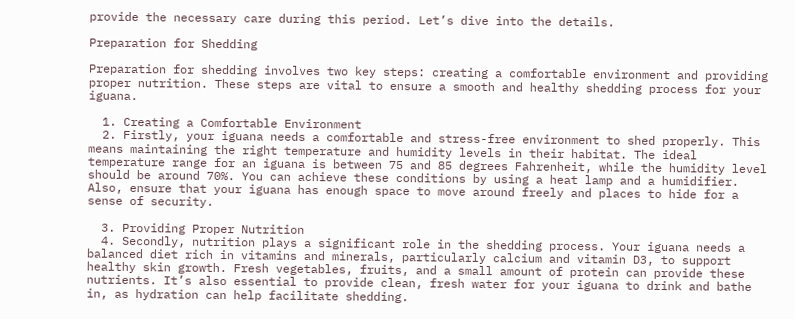provide the necessary care during this period. Let’s dive into the details.

Preparation for Shedding

Preparation for shedding involves two key steps: creating a comfortable environment and providing proper nutrition. These steps are vital to ensure a smooth and healthy shedding process for your iguana.

  1. Creating a Comfortable Environment
  2. Firstly, your iguana needs a comfortable and stress-free environment to shed properly. This means maintaining the right temperature and humidity levels in their habitat. The ideal temperature range for an iguana is between 75 and 85 degrees Fahrenheit, while the humidity level should be around 70%. You can achieve these conditions by using a heat lamp and a humidifier. Also, ensure that your iguana has enough space to move around freely and places to hide for a sense of security.

  3. Providing Proper Nutrition
  4. Secondly, nutrition plays a significant role in the shedding process. Your iguana needs a balanced diet rich in vitamins and minerals, particularly calcium and vitamin D3, to support healthy skin growth. Fresh vegetables, fruits, and a small amount of protein can provide these nutrients. It’s also essential to provide clean, fresh water for your iguana to drink and bathe in, as hydration can help facilitate shedding.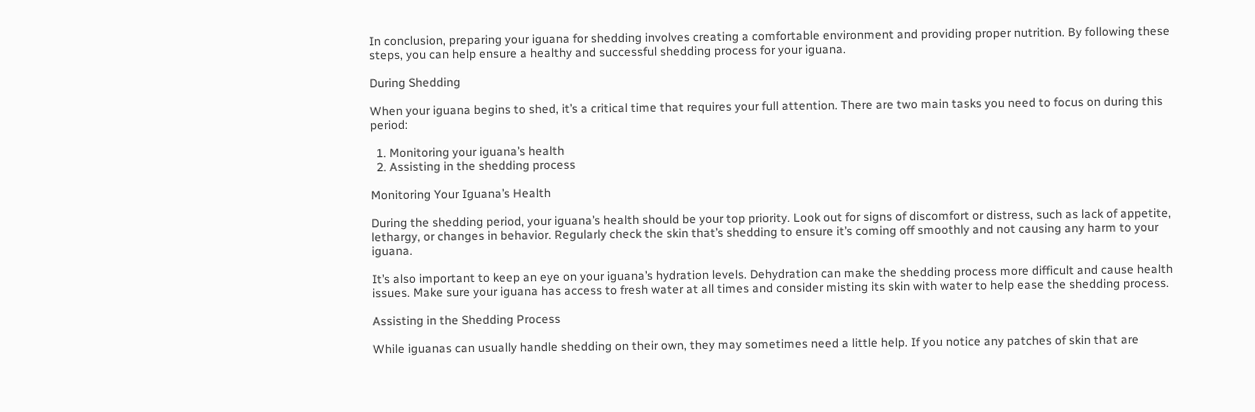In conclusion, preparing your iguana for shedding involves creating a comfortable environment and providing proper nutrition. By following these steps, you can help ensure a healthy and successful shedding process for your iguana.

During Shedding

When your iguana begins to shed, it’s a critical time that requires your full attention. There are two main tasks you need to focus on during this period:

  1. Monitoring your iguana’s health
  2. Assisting in the shedding process

Monitoring Your Iguana’s Health

During the shedding period, your iguana’s health should be your top priority. Look out for signs of discomfort or distress, such as lack of appetite, lethargy, or changes in behavior. Regularly check the skin that’s shedding to ensure it’s coming off smoothly and not causing any harm to your iguana.

It’s also important to keep an eye on your iguana’s hydration levels. Dehydration can make the shedding process more difficult and cause health issues. Make sure your iguana has access to fresh water at all times and consider misting its skin with water to help ease the shedding process.

Assisting in the Shedding Process

While iguanas can usually handle shedding on their own, they may sometimes need a little help. If you notice any patches of skin that are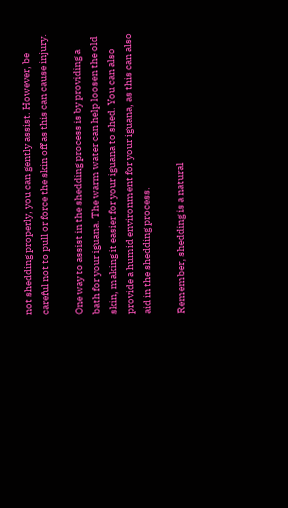not shedding properly, you can gently assist. However, be careful not to pull or force the skin off as this can cause injury.

One way to assist in the shedding process is by providing a bath for your iguana. The warm water can help loosen the old skin, making it easier for your iguana to shed. You can also provide a humid environment for your iguana, as this can also aid in the shedding process.

Remember, shedding is a natural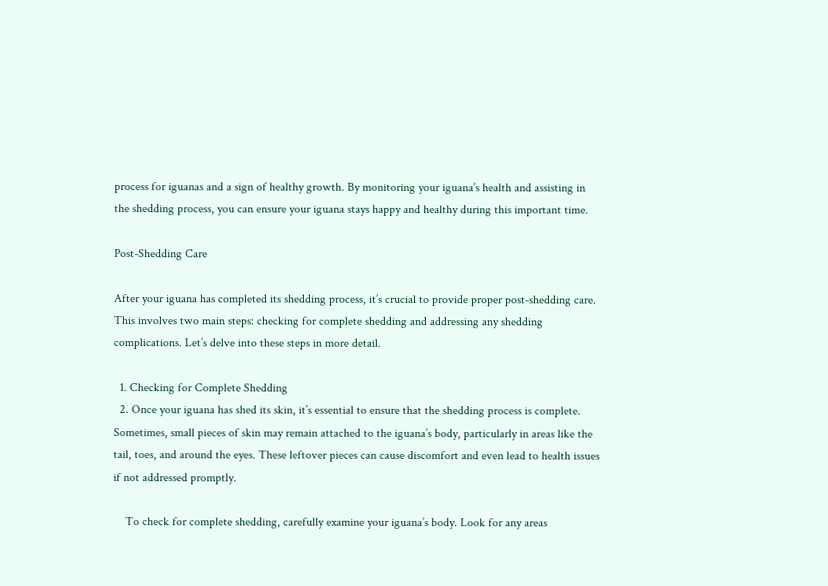process for iguanas and a sign of healthy growth. By monitoring your iguana’s health and assisting in the shedding process, you can ensure your iguana stays happy and healthy during this important time.

Post-Shedding Care

After your iguana has completed its shedding process, it’s crucial to provide proper post-shedding care. This involves two main steps: checking for complete shedding and addressing any shedding complications. Let’s delve into these steps in more detail.

  1. Checking for Complete Shedding
  2. Once your iguana has shed its skin, it’s essential to ensure that the shedding process is complete. Sometimes, small pieces of skin may remain attached to the iguana’s body, particularly in areas like the tail, toes, and around the eyes. These leftover pieces can cause discomfort and even lead to health issues if not addressed promptly.

    To check for complete shedding, carefully examine your iguana’s body. Look for any areas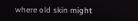where old skin might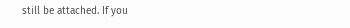still be attached. If you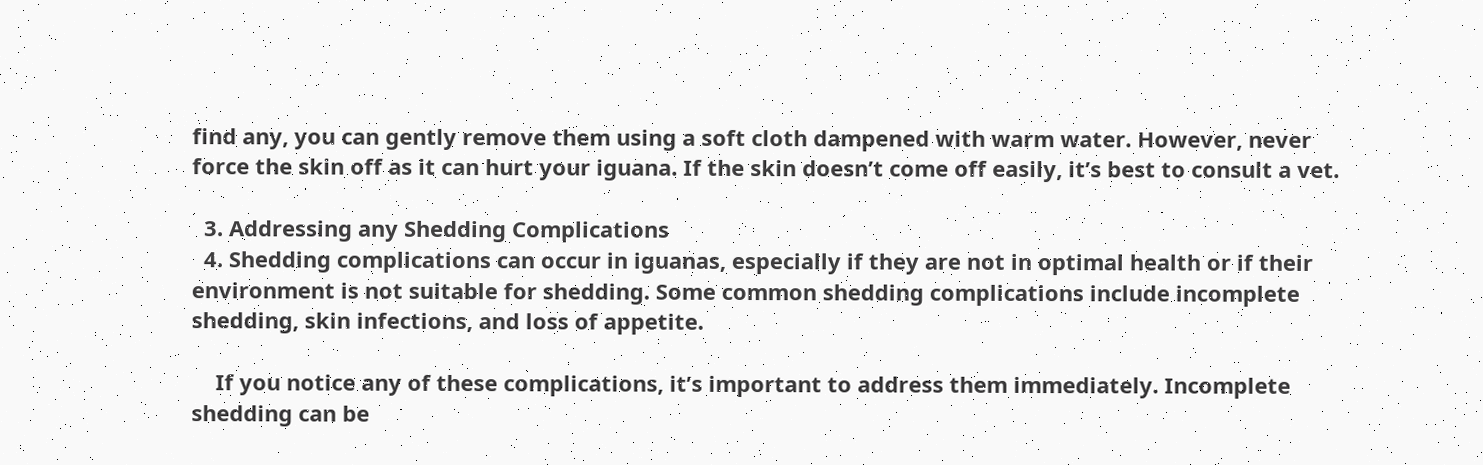find any, you can gently remove them using a soft cloth dampened with warm water. However, never force the skin off as it can hurt your iguana. If the skin doesn’t come off easily, it’s best to consult a vet.

  3. Addressing any Shedding Complications
  4. Shedding complications can occur in iguanas, especially if they are not in optimal health or if their environment is not suitable for shedding. Some common shedding complications include incomplete shedding, skin infections, and loss of appetite.

    If you notice any of these complications, it’s important to address them immediately. Incomplete shedding can be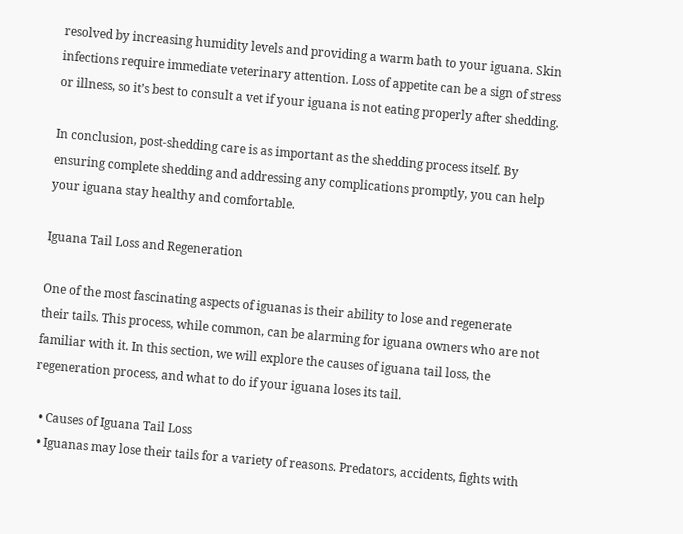resolved by increasing humidity levels and providing a warm bath to your iguana. Skin infections require immediate veterinary attention. Loss of appetite can be a sign of stress or illness, so it’s best to consult a vet if your iguana is not eating properly after shedding.

In conclusion, post-shedding care is as important as the shedding process itself. By ensuring complete shedding and addressing any complications promptly, you can help your iguana stay healthy and comfortable.

Iguana Tail Loss and Regeneration

One of the most fascinating aspects of iguanas is their ability to lose and regenerate their tails. This process, while common, can be alarming for iguana owners who are not familiar with it. In this section, we will explore the causes of iguana tail loss, the regeneration process, and what to do if your iguana loses its tail.

  • Causes of Iguana Tail Loss
  • Iguanas may lose their tails for a variety of reasons. Predators, accidents, fights with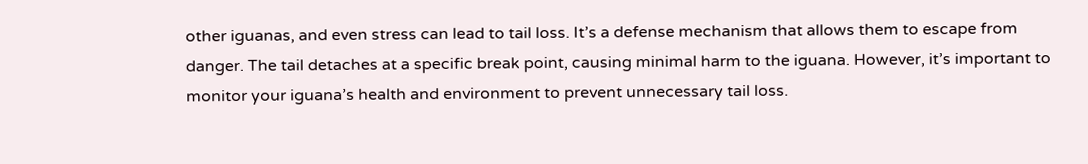other iguanas, and even stress can lead to tail loss. It’s a defense mechanism that allows them to escape from danger. The tail detaches at a specific break point, causing minimal harm to the iguana. However, it’s important to monitor your iguana’s health and environment to prevent unnecessary tail loss.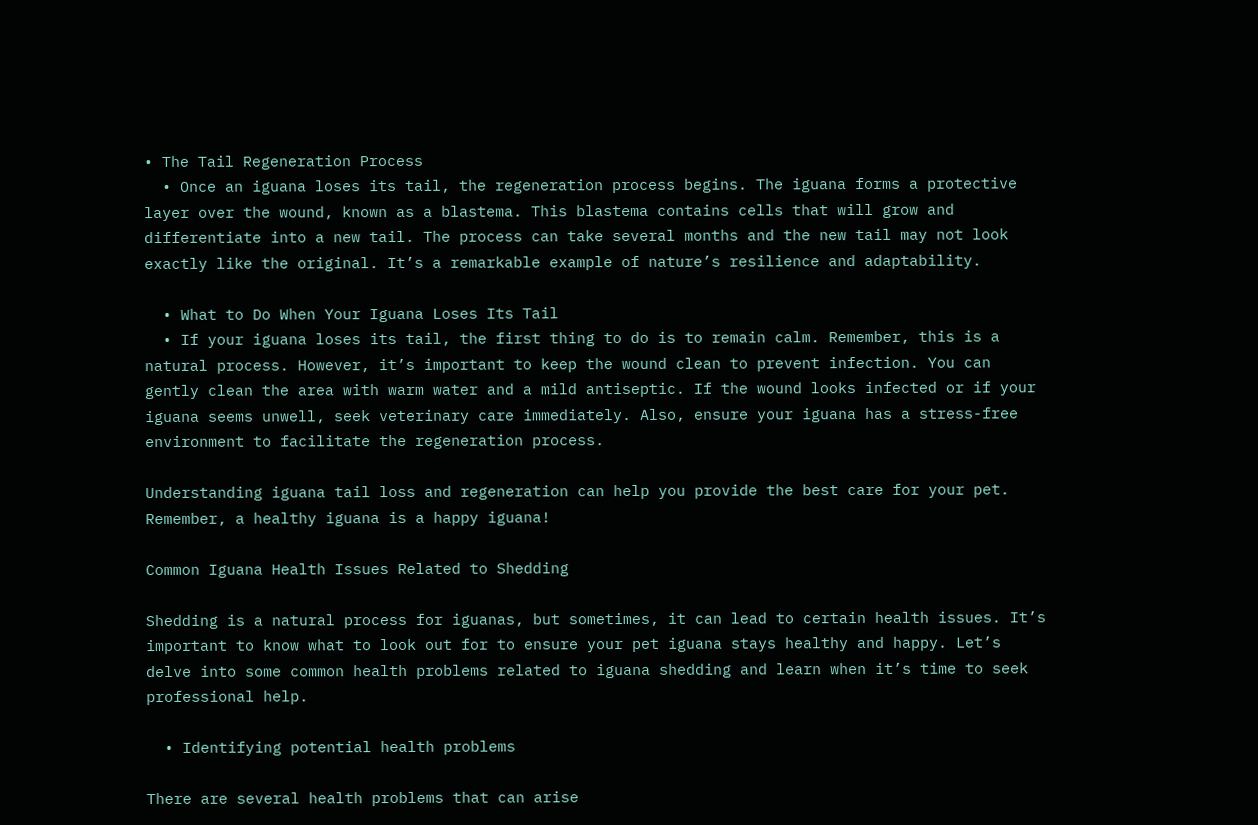• The Tail Regeneration Process
  • Once an iguana loses its tail, the regeneration process begins. The iguana forms a protective layer over the wound, known as a blastema. This blastema contains cells that will grow and differentiate into a new tail. The process can take several months and the new tail may not look exactly like the original. It’s a remarkable example of nature’s resilience and adaptability.

  • What to Do When Your Iguana Loses Its Tail
  • If your iguana loses its tail, the first thing to do is to remain calm. Remember, this is a natural process. However, it’s important to keep the wound clean to prevent infection. You can gently clean the area with warm water and a mild antiseptic. If the wound looks infected or if your iguana seems unwell, seek veterinary care immediately. Also, ensure your iguana has a stress-free environment to facilitate the regeneration process.

Understanding iguana tail loss and regeneration can help you provide the best care for your pet. Remember, a healthy iguana is a happy iguana!

Common Iguana Health Issues Related to Shedding

Shedding is a natural process for iguanas, but sometimes, it can lead to certain health issues. It’s important to know what to look out for to ensure your pet iguana stays healthy and happy. Let’s delve into some common health problems related to iguana shedding and learn when it’s time to seek professional help.

  • Identifying potential health problems

There are several health problems that can arise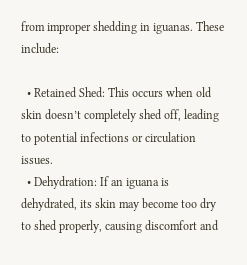from improper shedding in iguanas. These include:

  • Retained Shed: This occurs when old skin doesn’t completely shed off, leading to potential infections or circulation issues.
  • Dehydration: If an iguana is dehydrated, its skin may become too dry to shed properly, causing discomfort and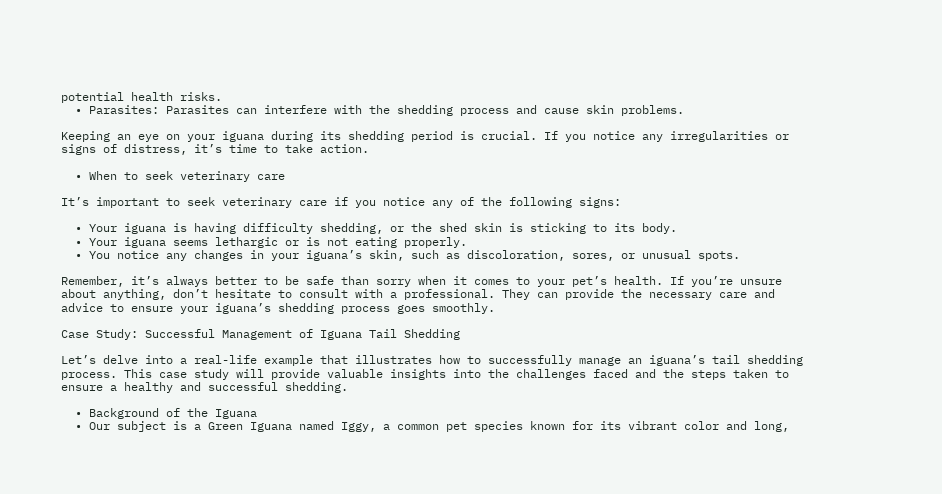potential health risks.
  • Parasites: Parasites can interfere with the shedding process and cause skin problems.

Keeping an eye on your iguana during its shedding period is crucial. If you notice any irregularities or signs of distress, it’s time to take action.

  • When to seek veterinary care

It’s important to seek veterinary care if you notice any of the following signs:

  • Your iguana is having difficulty shedding, or the shed skin is sticking to its body.
  • Your iguana seems lethargic or is not eating properly.
  • You notice any changes in your iguana’s skin, such as discoloration, sores, or unusual spots.

Remember, it’s always better to be safe than sorry when it comes to your pet’s health. If you’re unsure about anything, don’t hesitate to consult with a professional. They can provide the necessary care and advice to ensure your iguana’s shedding process goes smoothly.

Case Study: Successful Management of Iguana Tail Shedding

Let’s delve into a real-life example that illustrates how to successfully manage an iguana’s tail shedding process. This case study will provide valuable insights into the challenges faced and the steps taken to ensure a healthy and successful shedding.

  • Background of the Iguana
  • Our subject is a Green Iguana named Iggy, a common pet species known for its vibrant color and long,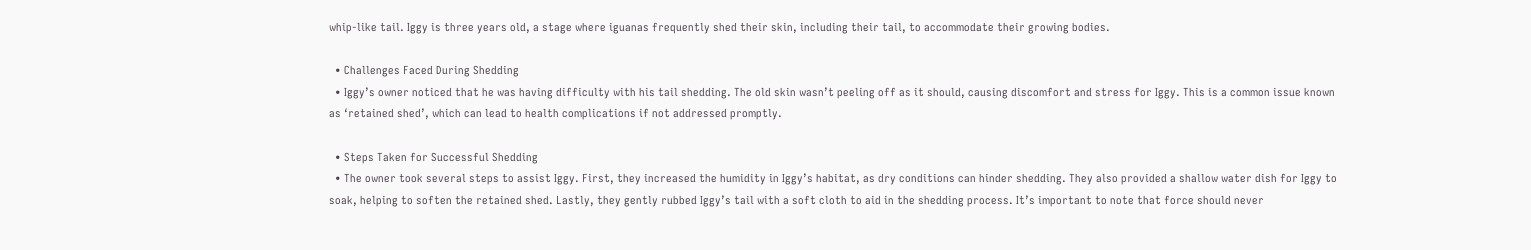whip-like tail. Iggy is three years old, a stage where iguanas frequently shed their skin, including their tail, to accommodate their growing bodies.

  • Challenges Faced During Shedding
  • Iggy’s owner noticed that he was having difficulty with his tail shedding. The old skin wasn’t peeling off as it should, causing discomfort and stress for Iggy. This is a common issue known as ‘retained shed’, which can lead to health complications if not addressed promptly.

  • Steps Taken for Successful Shedding
  • The owner took several steps to assist Iggy. First, they increased the humidity in Iggy’s habitat, as dry conditions can hinder shedding. They also provided a shallow water dish for Iggy to soak, helping to soften the retained shed. Lastly, they gently rubbed Iggy’s tail with a soft cloth to aid in the shedding process. It’s important to note that force should never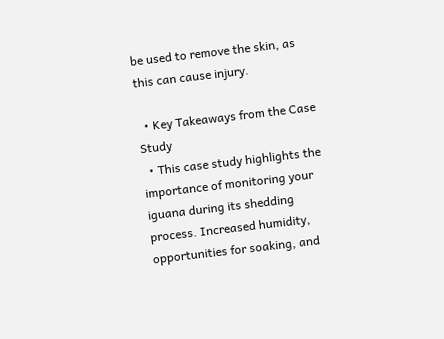be used to remove the skin, as this can cause injury.

  • Key Takeaways from the Case Study
  • This case study highlights the importance of monitoring your iguana during its shedding process. Increased humidity, opportunities for soaking, and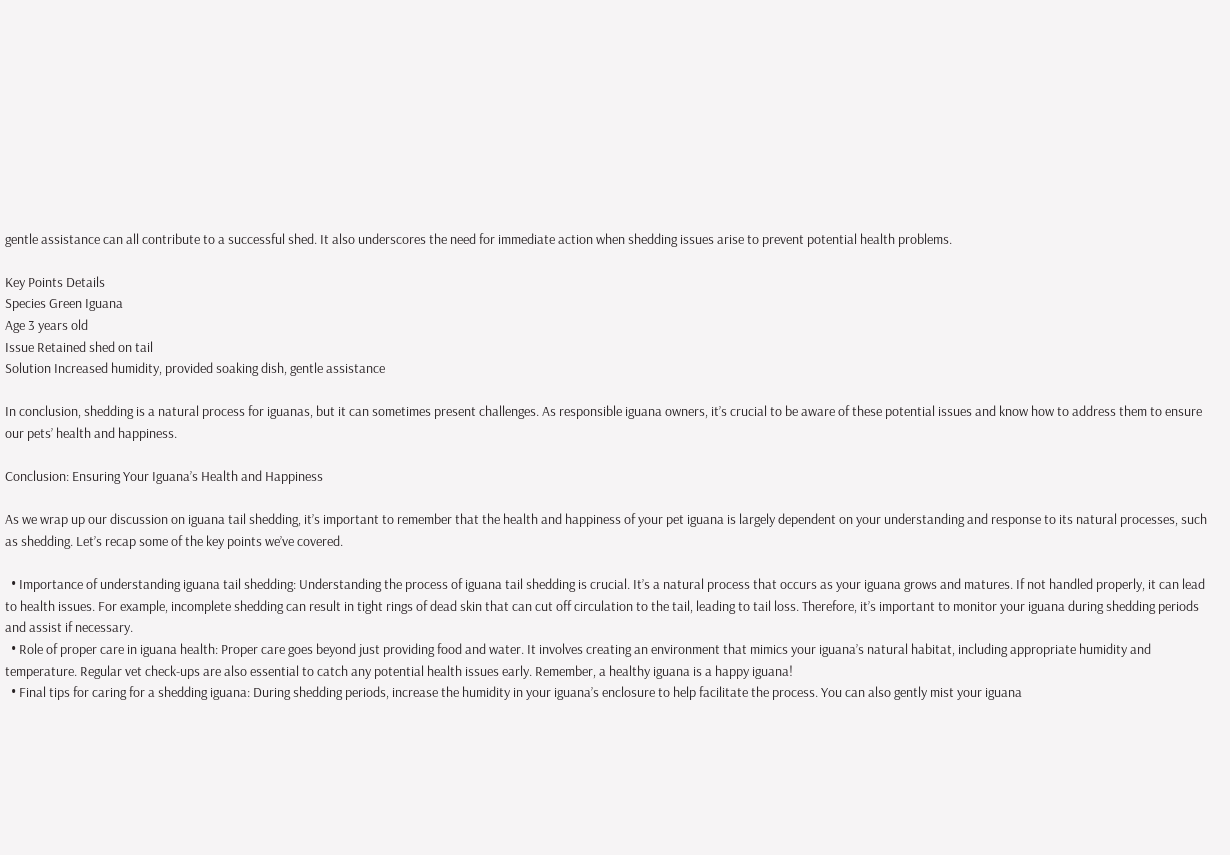gentle assistance can all contribute to a successful shed. It also underscores the need for immediate action when shedding issues arise to prevent potential health problems.

Key Points Details
Species Green Iguana
Age 3 years old
Issue Retained shed on tail
Solution Increased humidity, provided soaking dish, gentle assistance

In conclusion, shedding is a natural process for iguanas, but it can sometimes present challenges. As responsible iguana owners, it’s crucial to be aware of these potential issues and know how to address them to ensure our pets’ health and happiness.

Conclusion: Ensuring Your Iguana’s Health and Happiness

As we wrap up our discussion on iguana tail shedding, it’s important to remember that the health and happiness of your pet iguana is largely dependent on your understanding and response to its natural processes, such as shedding. Let’s recap some of the key points we’ve covered.

  • Importance of understanding iguana tail shedding: Understanding the process of iguana tail shedding is crucial. It’s a natural process that occurs as your iguana grows and matures. If not handled properly, it can lead to health issues. For example, incomplete shedding can result in tight rings of dead skin that can cut off circulation to the tail, leading to tail loss. Therefore, it’s important to monitor your iguana during shedding periods and assist if necessary.
  • Role of proper care in iguana health: Proper care goes beyond just providing food and water. It involves creating an environment that mimics your iguana’s natural habitat, including appropriate humidity and temperature. Regular vet check-ups are also essential to catch any potential health issues early. Remember, a healthy iguana is a happy iguana!
  • Final tips for caring for a shedding iguana: During shedding periods, increase the humidity in your iguana’s enclosure to help facilitate the process. You can also gently mist your iguana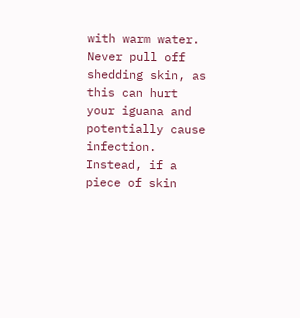with warm water. Never pull off shedding skin, as this can hurt your iguana and potentially cause infection. Instead, if a piece of skin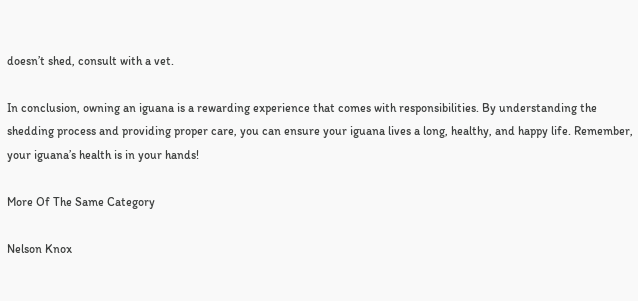doesn’t shed, consult with a vet.

In conclusion, owning an iguana is a rewarding experience that comes with responsibilities. By understanding the shedding process and providing proper care, you can ensure your iguana lives a long, healthy, and happy life. Remember, your iguana’s health is in your hands!

More Of The Same Category

Nelson Knox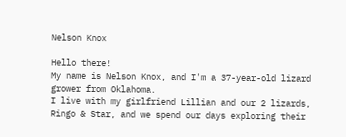Nelson Knox

Hello there!
My name is Nelson Knox, and I'm a 37-year-old lizard grower from Oklahoma.
I live with my girlfriend Lillian and our 2 lizards, Ringo & Star, and we spend our days exploring their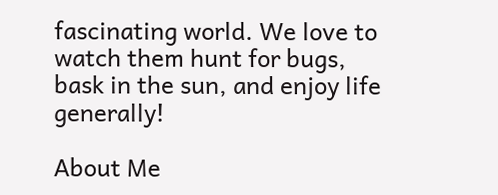fascinating world. We love to watch them hunt for bugs, bask in the sun, and enjoy life generally!

About Me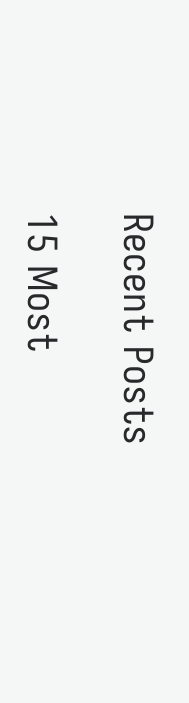Recent Posts

15 Most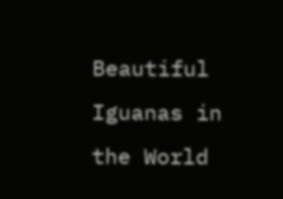Beautiful Iguanas in the World